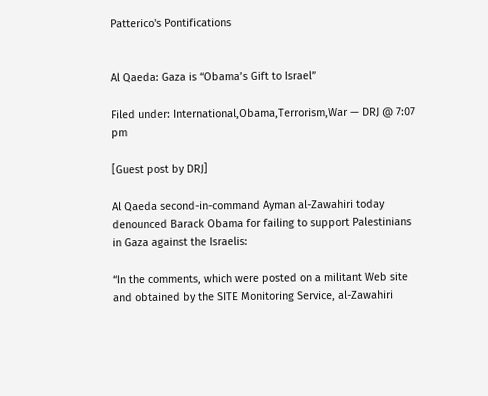Patterico's Pontifications


Al Qaeda: Gaza is “Obama’s Gift to Israel”

Filed under: International,Obama,Terrorism,War — DRJ @ 7:07 pm

[Guest post by DRJ]

Al Qaeda second-in-command Ayman al-Zawahiri today denounced Barack Obama for failing to support Palestinians in Gaza against the Israelis:

“In the comments, which were posted on a militant Web site and obtained by the SITE Monitoring Service, al-Zawahiri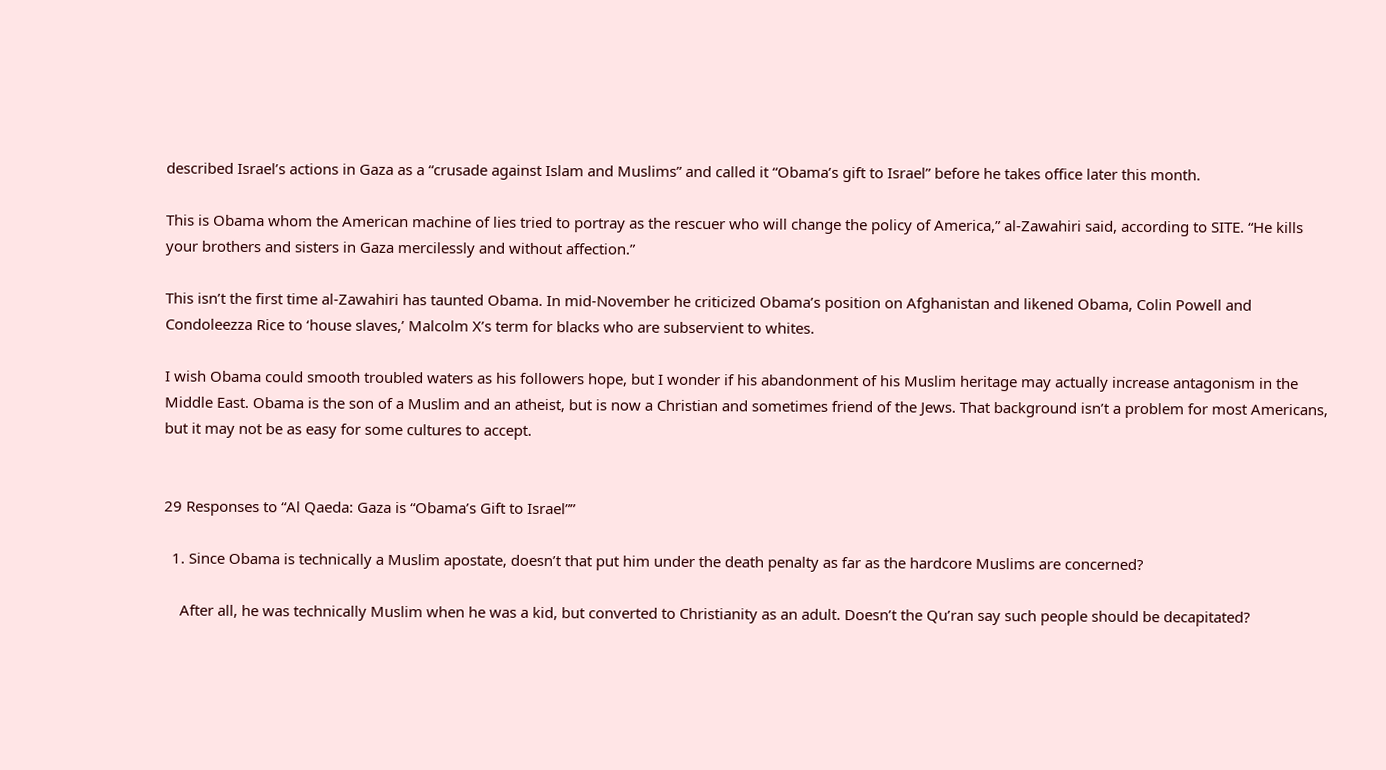described Israel’s actions in Gaza as a “crusade against Islam and Muslims” and called it “Obama’s gift to Israel” before he takes office later this month.

This is Obama whom the American machine of lies tried to portray as the rescuer who will change the policy of America,” al-Zawahiri said, according to SITE. “He kills your brothers and sisters in Gaza mercilessly and without affection.”

This isn’t the first time al-Zawahiri has taunted Obama. In mid-November he criticized Obama’s position on Afghanistan and likened Obama, Colin Powell and Condoleezza Rice to ‘house slaves,’ Malcolm X’s term for blacks who are subservient to whites.

I wish Obama could smooth troubled waters as his followers hope, but I wonder if his abandonment of his Muslim heritage may actually increase antagonism in the Middle East. Obama is the son of a Muslim and an atheist, but is now a Christian and sometimes friend of the Jews. That background isn’t a problem for most Americans, but it may not be as easy for some cultures to accept.


29 Responses to “Al Qaeda: Gaza is “Obama’s Gift to Israel””

  1. Since Obama is technically a Muslim apostate, doesn’t that put him under the death penalty as far as the hardcore Muslims are concerned?

    After all, he was technically Muslim when he was a kid, but converted to Christianity as an adult. Doesn’t the Qu’ran say such people should be decapitated?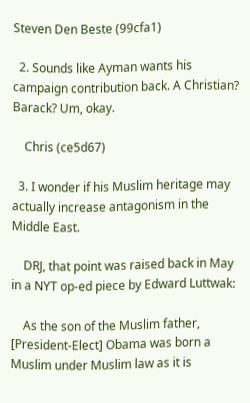Steven Den Beste (99cfa1)

  2. Sounds like Ayman wants his campaign contribution back. A Christian? Barack? Um, okay.

    Chris (ce5d67)

  3. I wonder if his Muslim heritage may actually increase antagonism in the Middle East.

    DRJ, that point was raised back in May in a NYT op-ed piece by Edward Luttwak:

    As the son of the Muslim father, [President-Elect] Obama was born a Muslim under Muslim law as it is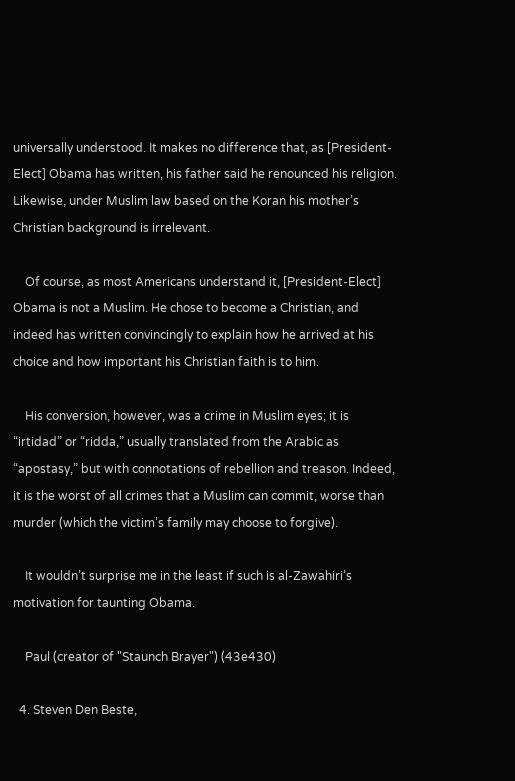universally understood. It makes no difference that, as [President-Elect] Obama has written, his father said he renounced his religion. Likewise, under Muslim law based on the Koran his mother’s Christian background is irrelevant.

    Of course, as most Americans understand it, [President-Elect] Obama is not a Muslim. He chose to become a Christian, and indeed has written convincingly to explain how he arrived at his choice and how important his Christian faith is to him.

    His conversion, however, was a crime in Muslim eyes; it is “irtidad” or “ridda,” usually translated from the Arabic as “apostasy,” but with connotations of rebellion and treason. Indeed, it is the worst of all crimes that a Muslim can commit, worse than murder (which the victim’s family may choose to forgive).

    It wouldn’t surprise me in the least if such is al-Zawahiri’s motivation for taunting Obama.

    Paul (creator of "Staunch Brayer") (43e430)

  4. Steven Den Beste,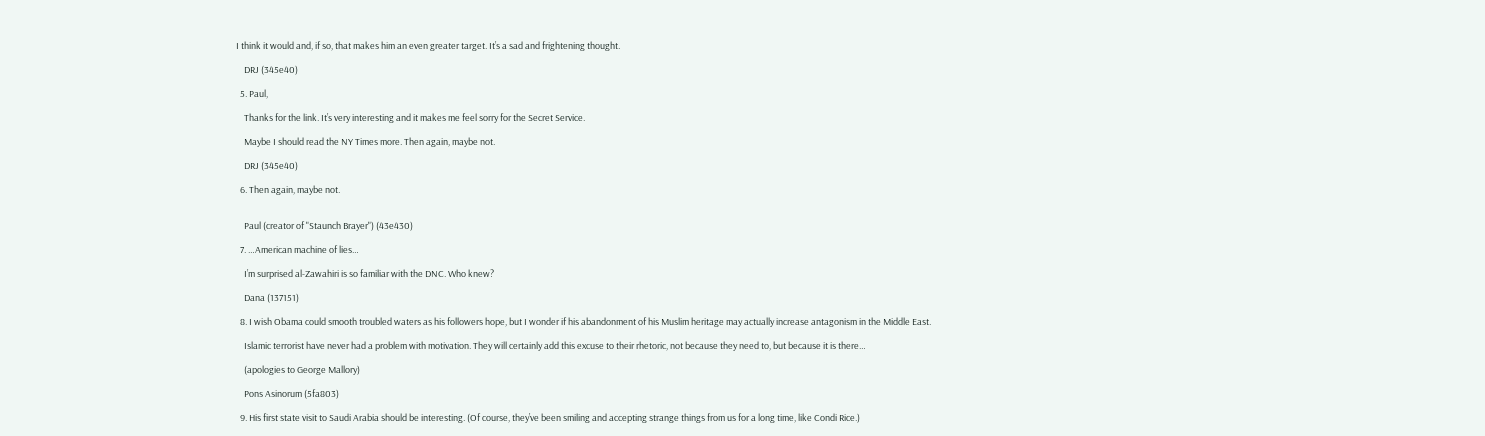I think it would and, if so, that makes him an even greater target. It’s a sad and frightening thought.

    DRJ (345e40)

  5. Paul,

    Thanks for the link. It’s very interesting and it makes me feel sorry for the Secret Service.

    Maybe I should read the NY Times more. Then again, maybe not.

    DRJ (345e40)

  6. Then again, maybe not.


    Paul (creator of "Staunch Brayer") (43e430)

  7. …American machine of lies…

    I’m surprised al-Zawahiri is so familiar with the DNC. Who knew?

    Dana (137151)

  8. I wish Obama could smooth troubled waters as his followers hope, but I wonder if his abandonment of his Muslim heritage may actually increase antagonism in the Middle East.

    Islamic terrorist have never had a problem with motivation. They will certainly add this excuse to their rhetoric, not because they need to, but because it is there…

    (apologies to George Mallory)

    Pons Asinorum (5fa803)

  9. His first state visit to Saudi Arabia should be interesting. (Of course, they’ve been smiling and accepting strange things from us for a long time, like Condi Rice.)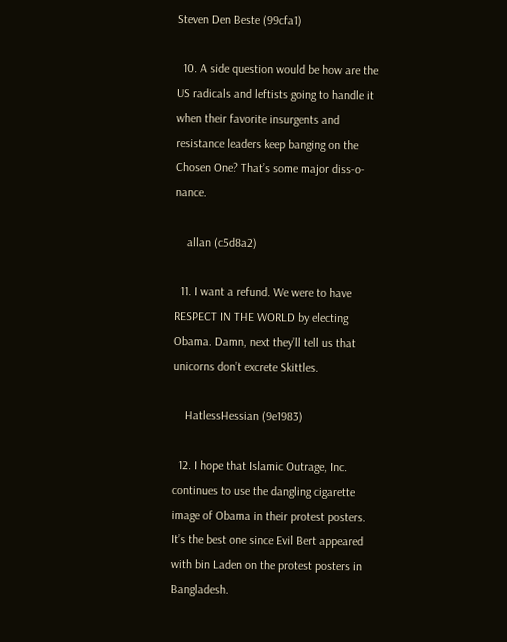Steven Den Beste (99cfa1)

  10. A side question would be how are the US radicals and leftists going to handle it when their favorite insurgents and resistance leaders keep banging on the Chosen One? That’s some major diss-o-nance.

    allan (c5d8a2)

  11. I want a refund. We were to have RESPECT IN THE WORLD by electing Obama. Damn, next they’ll tell us that unicorns don’t excrete Skittles.

    HatlessHessian (9e1983)

  12. I hope that Islamic Outrage, Inc. continues to use the dangling cigarette image of Obama in their protest posters. It’s the best one since Evil Bert appeared with bin Laden on the protest posters in Bangladesh.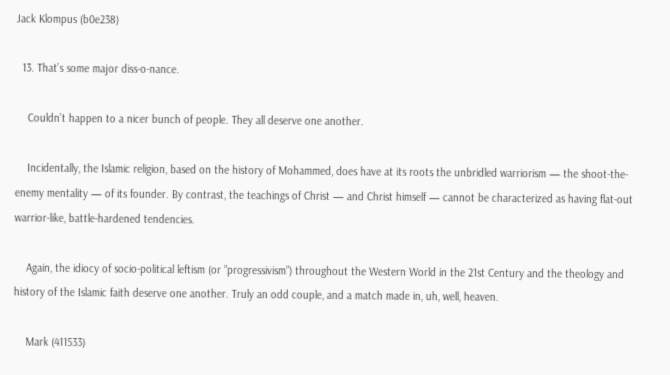Jack Klompus (b0e238)

  13. That’s some major diss-o-nance.

    Couldn’t happen to a nicer bunch of people. They all deserve one another.

    Incidentally, the Islamic religion, based on the history of Mohammed, does have at its roots the unbridled warriorism — the shoot-the-enemy mentality — of its founder. By contrast, the teachings of Christ — and Christ himself — cannot be characterized as having flat-out warrior-like, battle-hardened tendencies.

    Again, the idiocy of socio-political leftism (or “progressivism”) throughout the Western World in the 21st Century and the theology and history of the Islamic faith deserve one another. Truly an odd couple, and a match made in, uh, well, heaven.

    Mark (411533)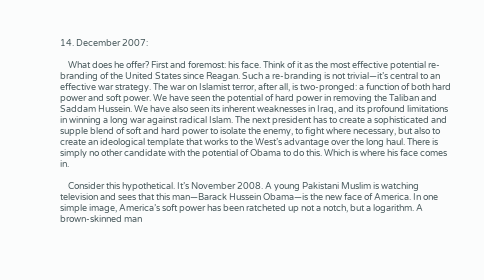14. December 2007:

    What does he offer? First and foremost: his face. Think of it as the most effective potential re-branding of the United States since Reagan. Such a re-branding is not trivial—it’s central to an effective war strategy. The war on Islamist terror, after all, is two-pronged: a function of both hard power and soft power. We have seen the potential of hard power in removing the Taliban and Saddam Hussein. We have also seen its inherent weaknesses in Iraq, and its profound limitations in winning a long war against radical Islam. The next president has to create a sophisticated and supple blend of soft and hard power to isolate the enemy, to fight where necessary, but also to create an ideological template that works to the West’s advantage over the long haul. There is simply no other candidate with the potential of Obama to do this. Which is where his face comes in.

    Consider this hypothetical. It’s November 2008. A young Pakistani Muslim is watching television and sees that this man—Barack Hussein Obama—is the new face of America. In one simple image, America’s soft power has been ratcheted up not a notch, but a logarithm. A brown-skinned man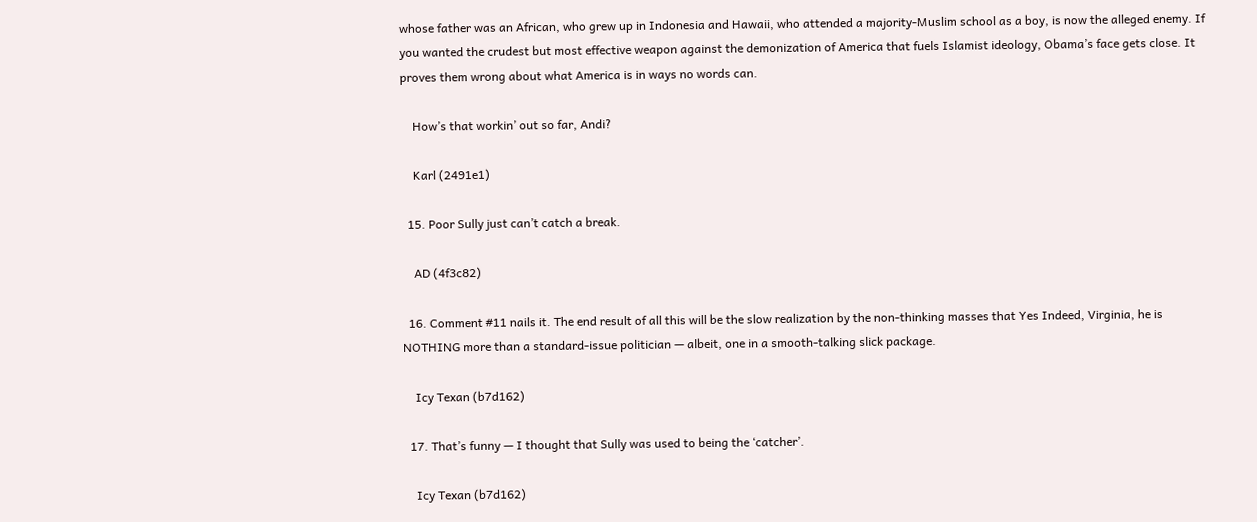whose father was an African, who grew up in Indonesia and Hawaii, who attended a majority-Muslim school as a boy, is now the alleged enemy. If you wanted the crudest but most effective weapon against the demonization of America that fuels Islamist ideology, Obama’s face gets close. It proves them wrong about what America is in ways no words can.

    How’s that workin’ out so far, Andi?

    Karl (2491e1)

  15. Poor Sully just can’t catch a break.

    AD (4f3c82)

  16. Comment #11 nails it. The end result of all this will be the slow realization by the non-thinking masses that Yes Indeed, Virginia, he is NOTHING more than a standard-issue politician — albeit, one in a smooth-talking slick package.

    Icy Texan (b7d162)

  17. That’s funny — I thought that Sully was used to being the ‘catcher’.

    Icy Texan (b7d162)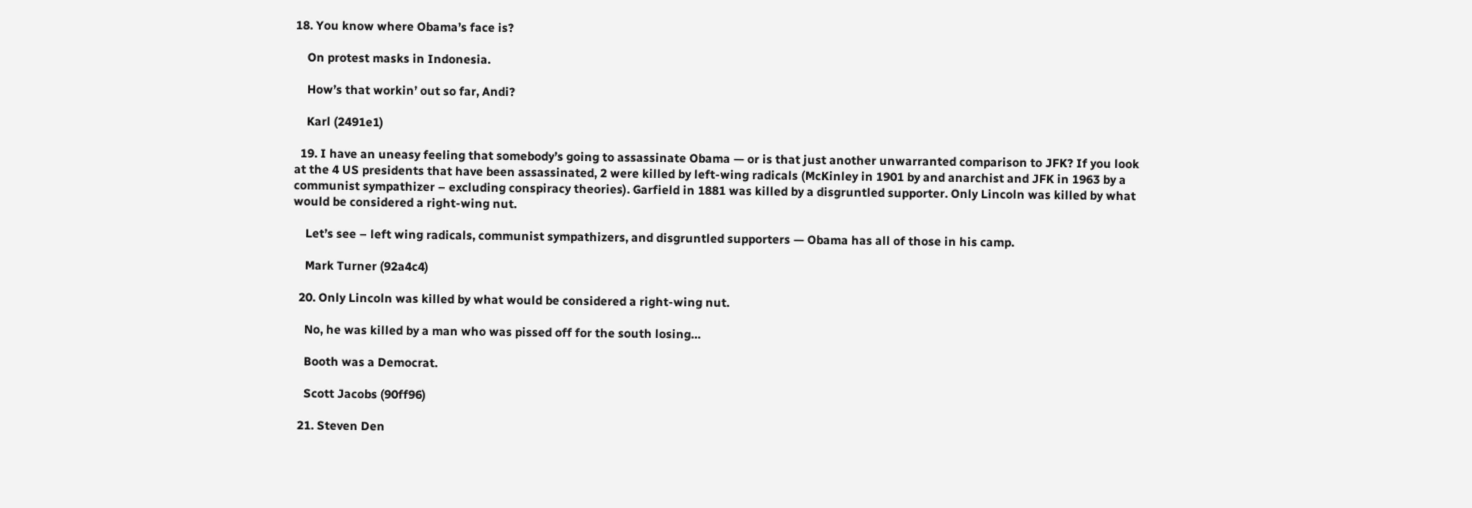18. You know where Obama’s face is?

    On protest masks in Indonesia.

    How’s that workin’ out so far, Andi?

    Karl (2491e1)

  19. I have an uneasy feeling that somebody’s going to assassinate Obama — or is that just another unwarranted comparison to JFK? If you look at the 4 US presidents that have been assassinated, 2 were killed by left-wing radicals (McKinley in 1901 by and anarchist and JFK in 1963 by a communist sympathizer – excluding conspiracy theories). Garfield in 1881 was killed by a disgruntled supporter. Only Lincoln was killed by what would be considered a right-wing nut.

    Let’s see – left wing radicals, communist sympathizers, and disgruntled supporters — Obama has all of those in his camp.

    Mark Turner (92a4c4)

  20. Only Lincoln was killed by what would be considered a right-wing nut.

    No, he was killed by a man who was pissed off for the south losing…

    Booth was a Democrat.

    Scott Jacobs (90ff96)

  21. Steven Den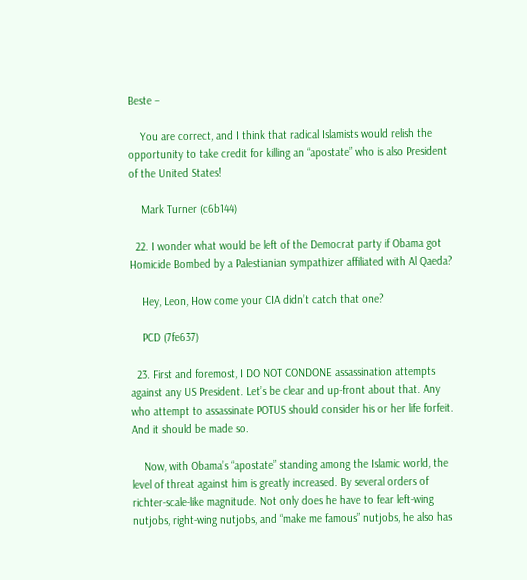Beste –

    You are correct, and I think that radical Islamists would relish the opportunity to take credit for killing an “apostate” who is also President of the United States!

    Mark Turner (c6b144)

  22. I wonder what would be left of the Democrat party if Obama got Homicide Bombed by a Palestianian sympathizer affiliated with Al Qaeda?

    Hey, Leon, How come your CIA didn’t catch that one?

    PCD (7fe637)

  23. First and foremost, I DO NOT CONDONE assassination attempts against any US President. Let’s be clear and up-front about that. Any who attempt to assassinate POTUS should consider his or her life forfeit. And it should be made so.

    Now, with Obama’s “apostate” standing among the Islamic world, the level of threat against him is greatly increased. By several orders of richter-scale-like magnitude. Not only does he have to fear left-wing nutjobs, right-wing nutjobs, and “make me famous” nutjobs, he also has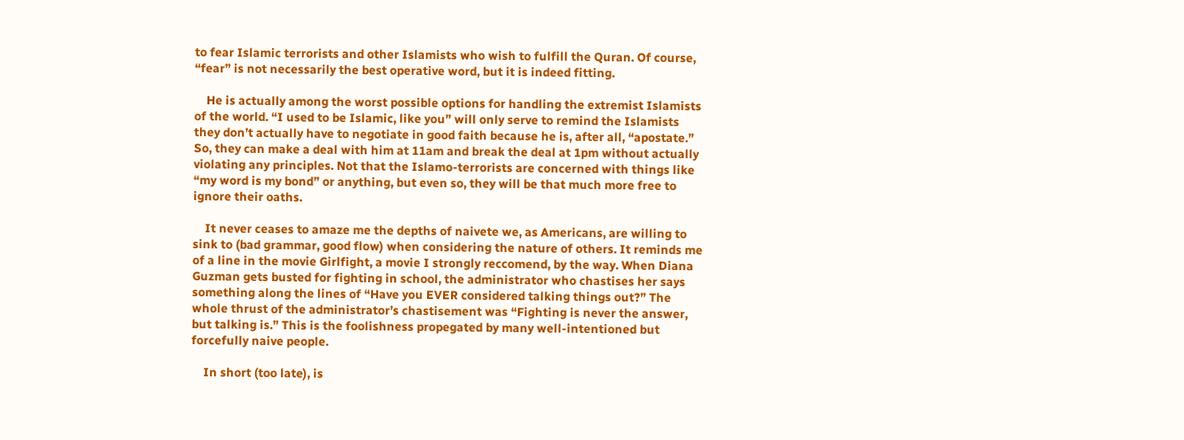to fear Islamic terrorists and other Islamists who wish to fulfill the Quran. Of course, “fear” is not necessarily the best operative word, but it is indeed fitting.

    He is actually among the worst possible options for handling the extremist Islamists of the world. “I used to be Islamic, like you” will only serve to remind the Islamists they don’t actually have to negotiate in good faith because he is, after all, “apostate.” So, they can make a deal with him at 11am and break the deal at 1pm without actually violating any principles. Not that the Islamo-terrorists are concerned with things like “my word is my bond” or anything, but even so, they will be that much more free to ignore their oaths.

    It never ceases to amaze me the depths of naivete we, as Americans, are willing to sink to (bad grammar, good flow) when considering the nature of others. It reminds me of a line in the movie Girlfight, a movie I strongly reccomend, by the way. When Diana Guzman gets busted for fighting in school, the administrator who chastises her says something along the lines of “Have you EVER considered talking things out?” The whole thrust of the administrator’s chastisement was “Fighting is never the answer, but talking is.” This is the foolishness propegated by many well-intentioned but forcefully naive people.

    In short (too late), is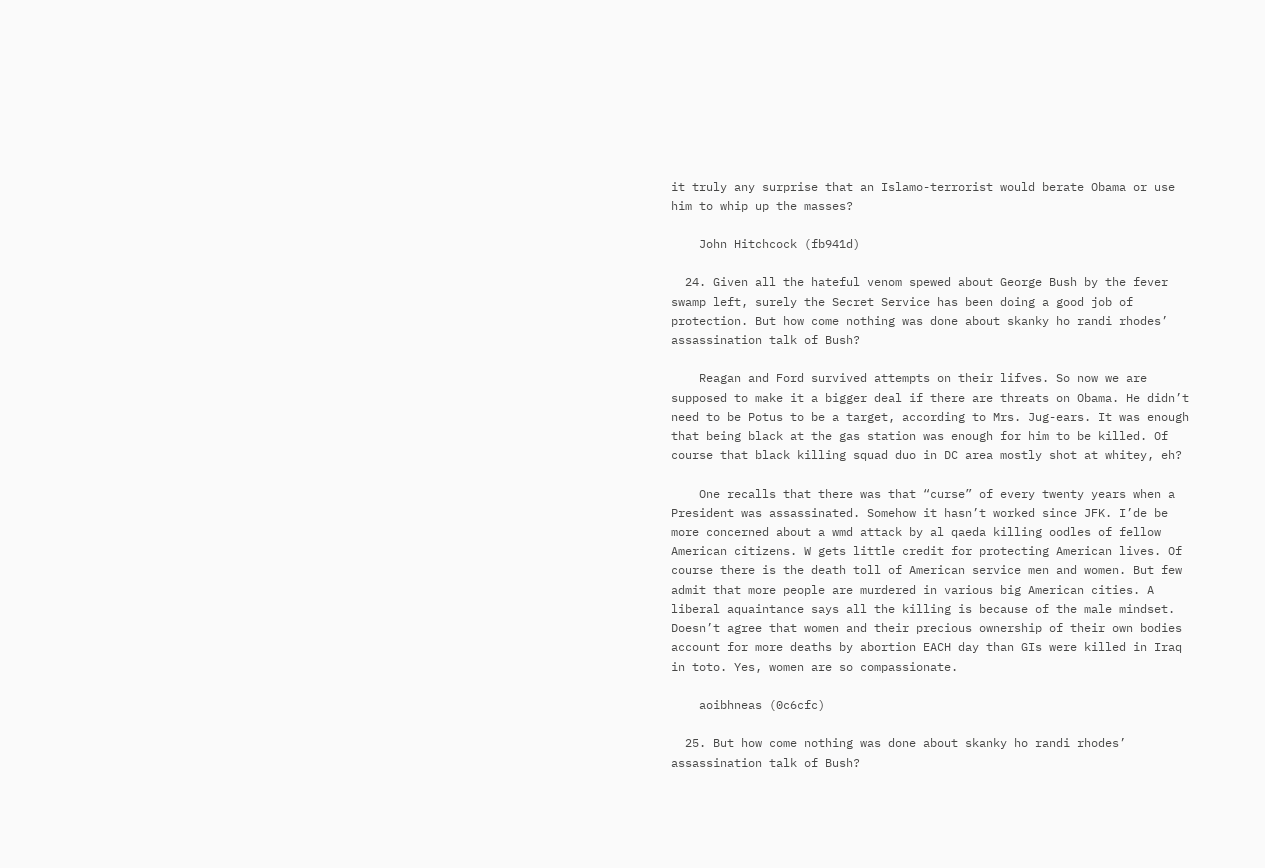it truly any surprise that an Islamo-terrorist would berate Obama or use him to whip up the masses?

    John Hitchcock (fb941d)

  24. Given all the hateful venom spewed about George Bush by the fever swamp left, surely the Secret Service has been doing a good job of protection. But how come nothing was done about skanky ho randi rhodes’ assassination talk of Bush?

    Reagan and Ford survived attempts on their lifves. So now we are supposed to make it a bigger deal if there are threats on Obama. He didn’t need to be Potus to be a target, according to Mrs. Jug-ears. It was enough that being black at the gas station was enough for him to be killed. Of course that black killing squad duo in DC area mostly shot at whitey, eh?

    One recalls that there was that “curse” of every twenty years when a President was assassinated. Somehow it hasn’t worked since JFK. I’de be more concerned about a wmd attack by al qaeda killing oodles of fellow American citizens. W gets little credit for protecting American lives. Of course there is the death toll of American service men and women. But few admit that more people are murdered in various big American cities. A liberal aquaintance says all the killing is because of the male mindset. Doesn’t agree that women and their precious ownership of their own bodies account for more deaths by abortion EACH day than GIs were killed in Iraq in toto. Yes, women are so compassionate.

    aoibhneas (0c6cfc)

  25. But how come nothing was done about skanky ho randi rhodes’ assassination talk of Bush?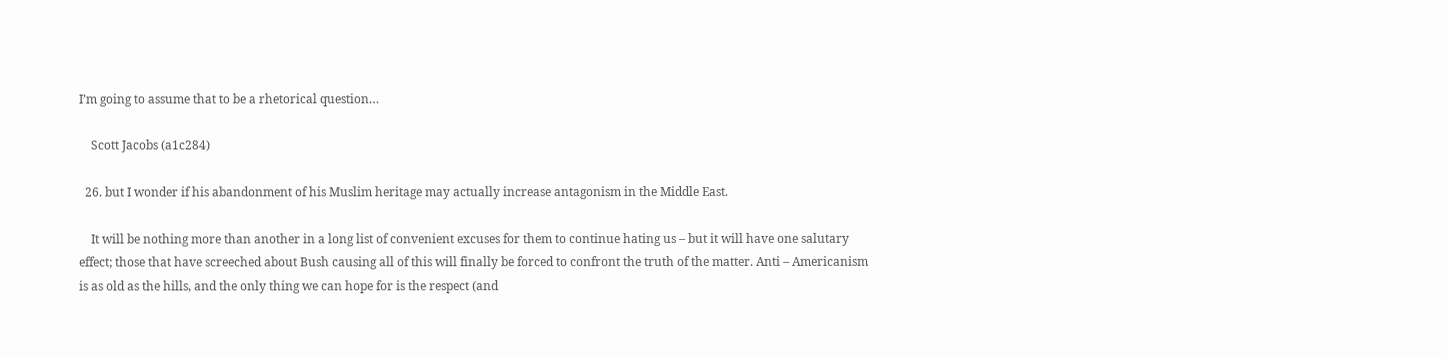I’m going to assume that to be a rhetorical question…

    Scott Jacobs (a1c284)

  26. but I wonder if his abandonment of his Muslim heritage may actually increase antagonism in the Middle East.

    It will be nothing more than another in a long list of convenient excuses for them to continue hating us – but it will have one salutary effect; those that have screeched about Bush causing all of this will finally be forced to confront the truth of the matter. Anti – Americanism is as old as the hills, and the only thing we can hope for is the respect (and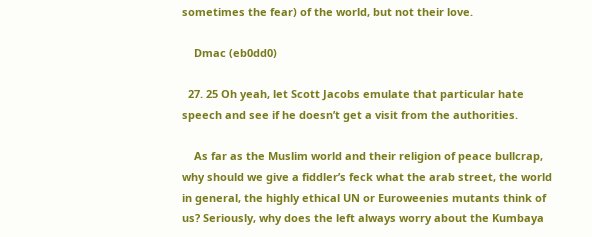sometimes the fear) of the world, but not their love.

    Dmac (eb0dd0)

  27. 25 Oh yeah, let Scott Jacobs emulate that particular hate speech and see if he doesn’t get a visit from the authorities.

    As far as the Muslim world and their religion of peace bullcrap, why should we give a fiddler’s feck what the arab street, the world in general, the highly ethical UN or Euroweenies mutants think of us? Seriously, why does the left always worry about the Kumbaya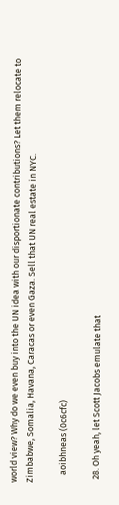world view? Why do we even buy into the UN idea with our disportionate contributions? Let them relocate to Zimbabwe, Somalia, Havana, Caracas or even Gaza. Sell that UN real estate in NYC.

    aoibhneas (0c6cfc)

  28. Oh yeah, let Scott Jacobs emulate that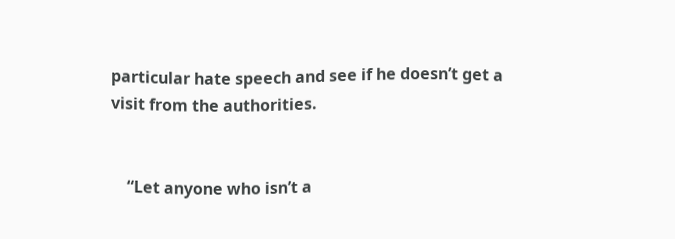particular hate speech and see if he doesn’t get a visit from the authorities.


    “Let anyone who isn’t a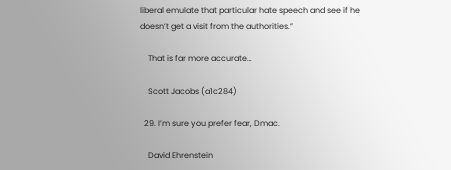liberal emulate that particular hate speech and see if he doesn’t get a visit from the authorities.”

    That is far more accurate…

    Scott Jacobs (a1c284)

  29. I’m sure you prefer fear, Dmac.

    David Ehrenstein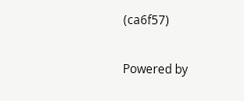(ca6f57)

Powered by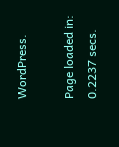WordPress.

Page loaded in: 0.2237 secs.